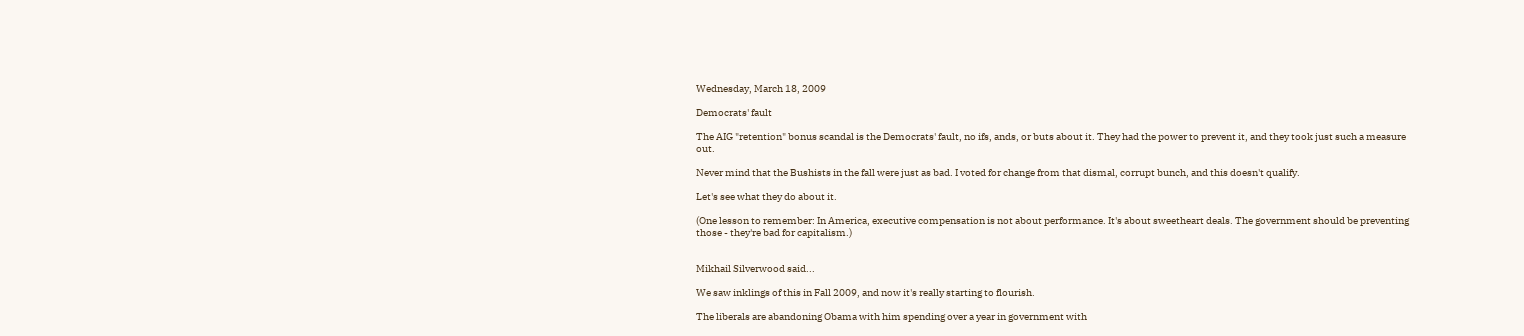Wednesday, March 18, 2009

Democrats' fault

The AIG "retention" bonus scandal is the Democrats' fault, no ifs, ands, or buts about it. They had the power to prevent it, and they took just such a measure out.

Never mind that the Bushists in the fall were just as bad. I voted for change from that dismal, corrupt bunch, and this doesn't qualify.

Let's see what they do about it.

(One lesson to remember: In America, executive compensation is not about performance. It's about sweetheart deals. The government should be preventing those - they're bad for capitalism.)


Mikhail Silverwood said...

We saw inklings of this in Fall 2009, and now it's really starting to flourish.

The liberals are abandoning Obama with him spending over a year in government with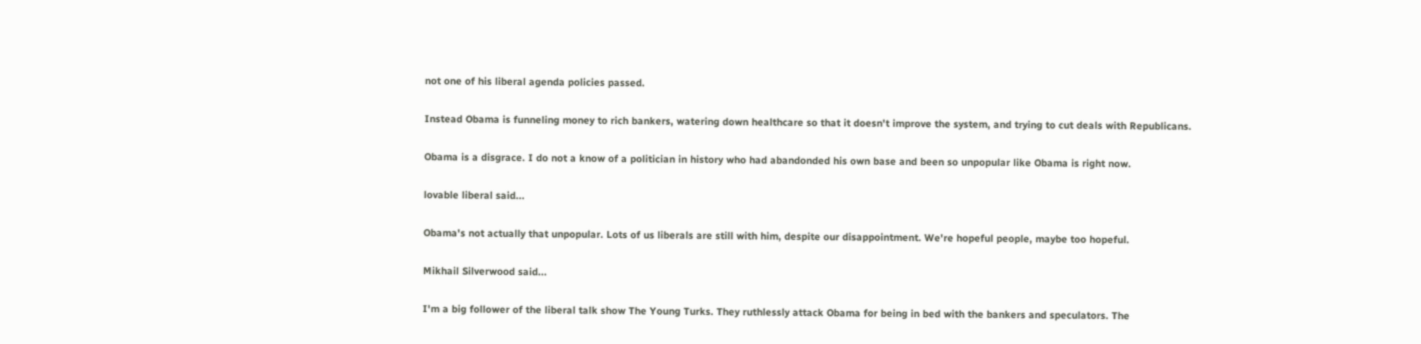not one of his liberal agenda policies passed.

Instead Obama is funneling money to rich bankers, watering down healthcare so that it doesn't improve the system, and trying to cut deals with Republicans.

Obama is a disgrace. I do not a know of a politician in history who had abandonded his own base and been so unpopular like Obama is right now.

lovable liberal said...

Obama's not actually that unpopular. Lots of us liberals are still with him, despite our disappointment. We're hopeful people, maybe too hopeful.

Mikhail Silverwood said...

I'm a big follower of the liberal talk show The Young Turks. They ruthlessly attack Obama for being in bed with the bankers and speculators. The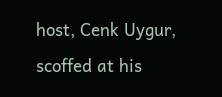host, Cenk Uygur, scoffed at his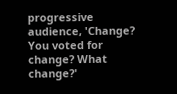progressive audience, 'Change? You voted for change? What change?'